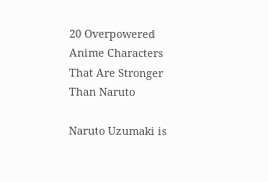20 Overpowered Anime Characters That Are Stronger Than Naruto

Naruto Uzumaki is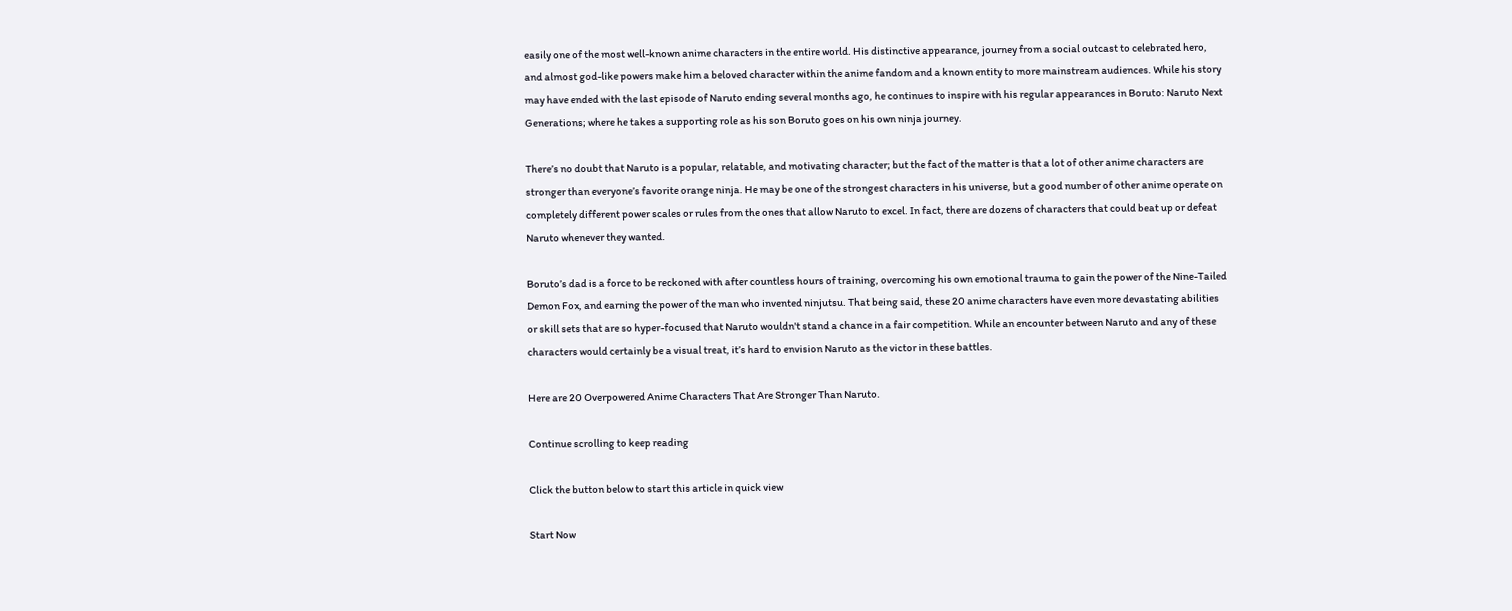easily one of the most well-known anime characters in the entire world. His distinctive appearance, journey from a social outcast to celebrated hero, and almost god-like powers make him a beloved character within the anime fandom and a known entity to more mainstream audiences. While his story may have ended with the last episode of Naruto ending several months ago, he continues to inspire with his regular appearances in Boruto: Naruto Next Generations; where he takes a supporting role as his son Boruto goes on his own ninja journey.

There’s no doubt that Naruto is a popular, relatable, and motivating character; but the fact of the matter is that a lot of other anime characters are stronger than everyone’s favorite orange ninja. He may be one of the strongest characters in his universe, but a good number of other anime operate on completely different power scales or rules from the ones that allow Naruto to excel. In fact, there are dozens of characters that could beat up or defeat Naruto whenever they wanted.

Boruto’s dad is a force to be reckoned with after countless hours of training, overcoming his own emotional trauma to gain the power of the Nine-Tailed Demon Fox, and earning the power of the man who invented ninjutsu. That being said, these 20 anime characters have even more devastating abilities or skill sets that are so hyper-focused that Naruto wouldn't stand a chance in a fair competition. While an encounter between Naruto and any of these characters would certainly be a visual treat, it’s hard to envision Naruto as the victor in these battles.

Here are 20 Overpowered Anime Characters That Are Stronger Than Naruto.

Continue scrolling to keep reading

Click the button below to start this article in quick view

Start Now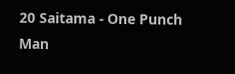20 Saitama - One Punch Man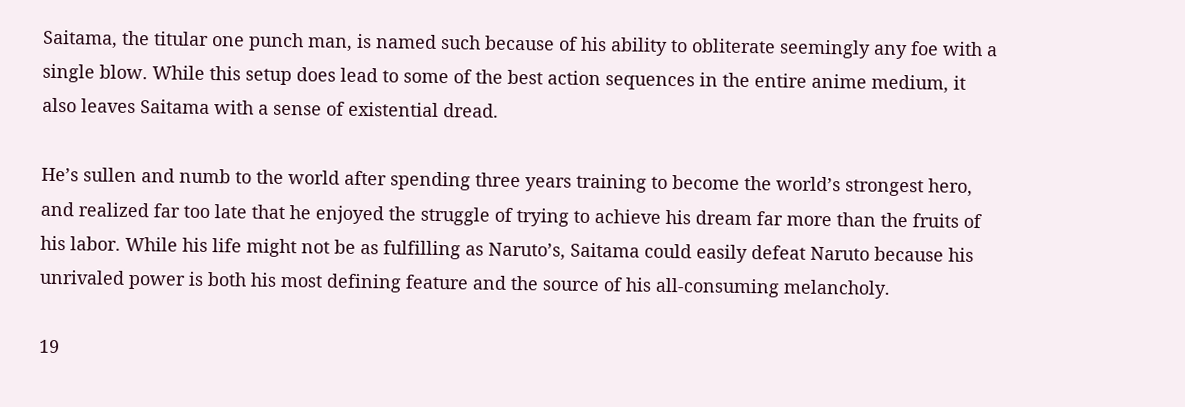Saitama, the titular one punch man, is named such because of his ability to obliterate seemingly any foe with a single blow. While this setup does lead to some of the best action sequences in the entire anime medium, it also leaves Saitama with a sense of existential dread.

He’s sullen and numb to the world after spending three years training to become the world’s strongest hero, and realized far too late that he enjoyed the struggle of trying to achieve his dream far more than the fruits of his labor. While his life might not be as fulfilling as Naruto’s, Saitama could easily defeat Naruto because his unrivaled power is both his most defining feature and the source of his all-consuming melancholy.

19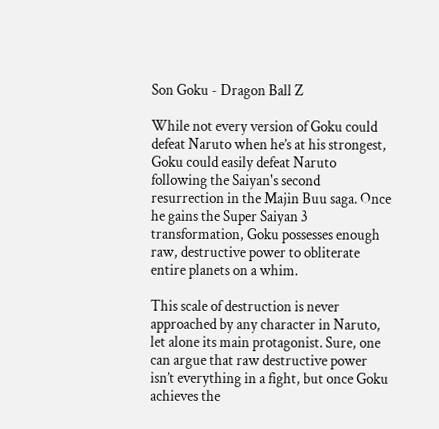Son Goku - Dragon Ball Z

While not every version of Goku could defeat Naruto when he’s at his strongest, Goku could easily defeat Naruto following the Saiyan's second resurrection in the Majin Buu saga. Once he gains the Super Saiyan 3 transformation, Goku possesses enough raw, destructive power to obliterate entire planets on a whim.

This scale of destruction is never approached by any character in Naruto, let alone its main protagonist. Sure, one can argue that raw destructive power isn’t everything in a fight, but once Goku achieves the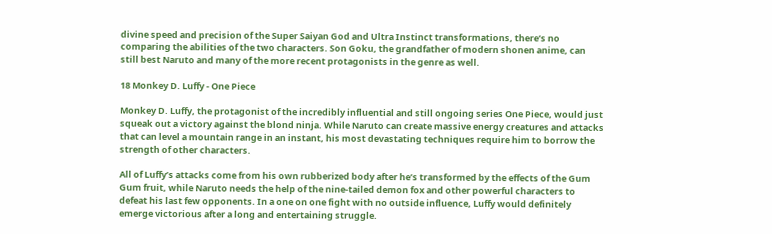divine speed and precision of the Super Saiyan God and Ultra Instinct transformations, there’s no comparing the abilities of the two characters. Son Goku, the grandfather of modern shonen anime, can still best Naruto and many of the more recent protagonists in the genre as well.

18 Monkey D. Luffy - One Piece

Monkey D. Luffy, the protagonist of the incredibly influential and still ongoing series One Piece, would just squeak out a victory against the blond ninja. While Naruto can create massive energy creatures and attacks that can level a mountain range in an instant, his most devastating techniques require him to borrow the strength of other characters.

All of Luffy’s attacks come from his own rubberized body after he’s transformed by the effects of the Gum Gum fruit, while Naruto needs the help of the nine-tailed demon fox and other powerful characters to defeat his last few opponents. In a one on one fight with no outside influence, Luffy would definitely emerge victorious after a long and entertaining struggle.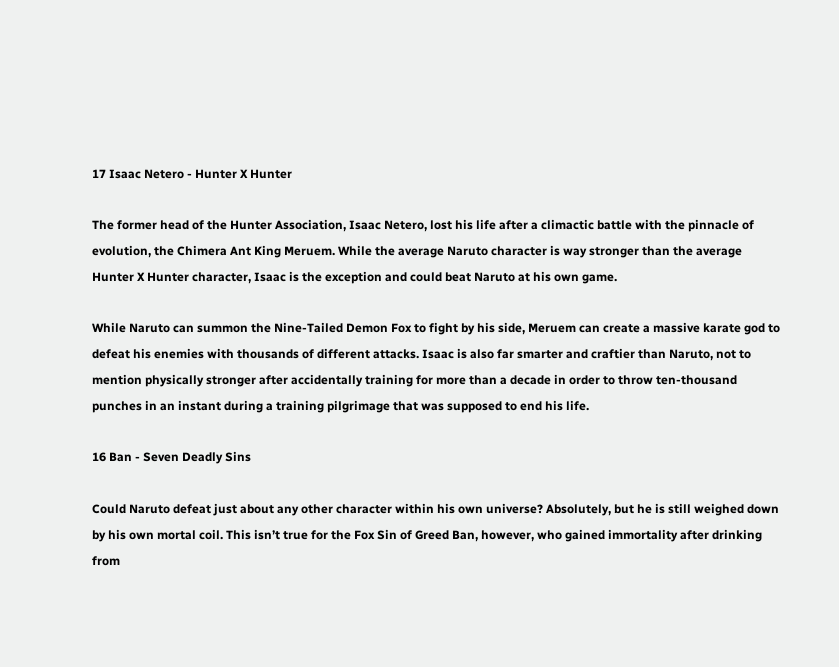17 Isaac Netero - Hunter X Hunter

The former head of the Hunter Association, Isaac Netero, lost his life after a climactic battle with the pinnacle of evolution, the Chimera Ant King Meruem. While the average Naruto character is way stronger than the average Hunter X Hunter character, Isaac is the exception and could beat Naruto at his own game.

While Naruto can summon the Nine-Tailed Demon Fox to fight by his side, Meruem can create a massive karate god to defeat his enemies with thousands of different attacks. Isaac is also far smarter and craftier than Naruto, not to mention physically stronger after accidentally training for more than a decade in order to throw ten-thousand punches in an instant during a training pilgrimage that was supposed to end his life.

16 Ban - Seven Deadly Sins

Could Naruto defeat just about any other character within his own universe? Absolutely, but he is still weighed down by his own mortal coil. This isn’t true for the Fox Sin of Greed Ban, however, who gained immortality after drinking from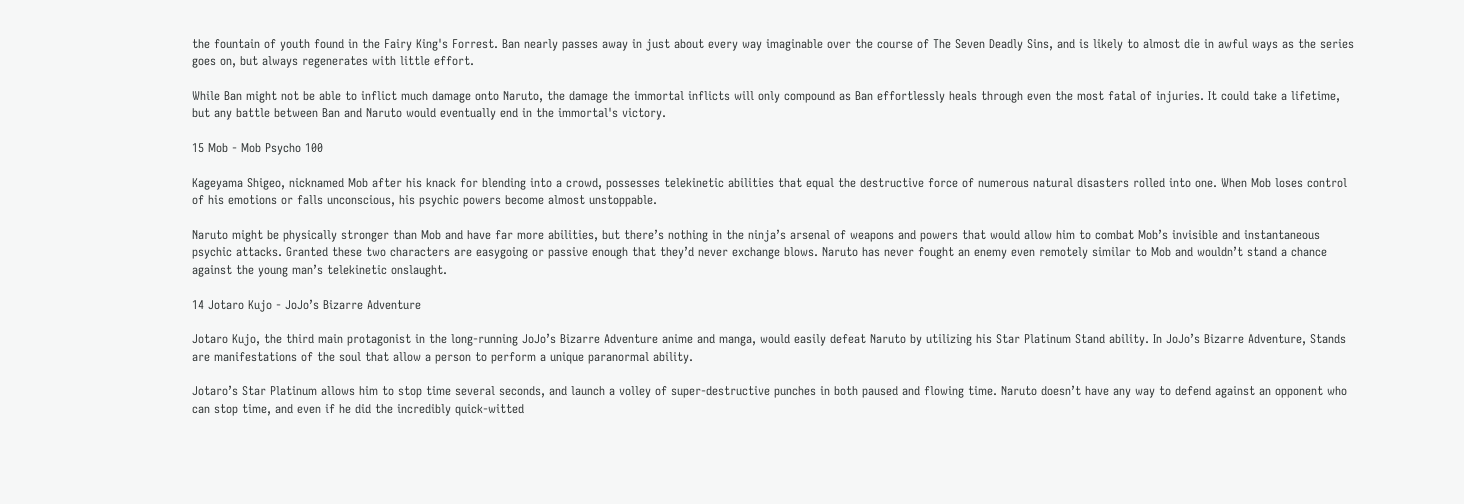the fountain of youth found in the Fairy King's Forrest. Ban nearly passes away in just about every way imaginable over the course of The Seven Deadly Sins, and is likely to almost die in awful ways as the series goes on, but always regenerates with little effort.

While Ban might not be able to inflict much damage onto Naruto, the damage the immortal inflicts will only compound as Ban effortlessly heals through even the most fatal of injuries. It could take a lifetime, but any battle between Ban and Naruto would eventually end in the immortal's victory.

15 Mob - Mob Psycho 100

Kageyama Shigeo, nicknamed Mob after his knack for blending into a crowd, possesses telekinetic abilities that equal the destructive force of numerous natural disasters rolled into one. When Mob loses control of his emotions or falls unconscious, his psychic powers become almost unstoppable.

Naruto might be physically stronger than Mob and have far more abilities, but there’s nothing in the ninja’s arsenal of weapons and powers that would allow him to combat Mob’s invisible and instantaneous psychic attacks. Granted these two characters are easygoing or passive enough that they’d never exchange blows. Naruto has never fought an enemy even remotely similar to Mob and wouldn’t stand a chance against the young man’s telekinetic onslaught.

14 Jotaro Kujo - JoJo’s Bizarre Adventure

Jotaro Kujo, the third main protagonist in the long-running JoJo’s Bizarre Adventure anime and manga, would easily defeat Naruto by utilizing his Star Platinum Stand ability. In JoJo’s Bizarre Adventure, Stands are manifestations of the soul that allow a person to perform a unique paranormal ability.

Jotaro’s Star Platinum allows him to stop time several seconds, and launch a volley of super-destructive punches in both paused and flowing time. Naruto doesn’t have any way to defend against an opponent who can stop time, and even if he did the incredibly quick-witted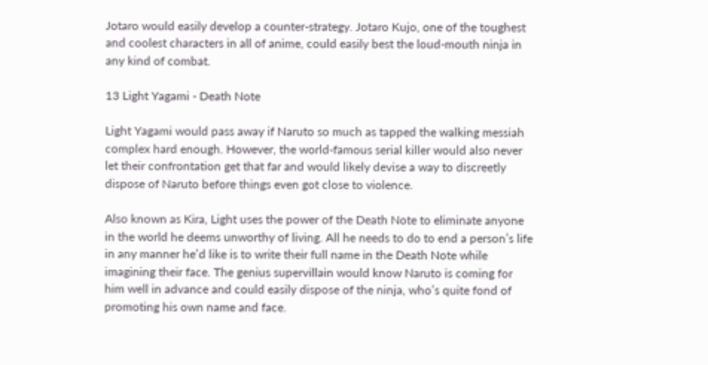Jotaro would easily develop a counter-strategy. Jotaro Kujo, one of the toughest and coolest characters in all of anime, could easily best the loud-mouth ninja in any kind of combat.

13 Light Yagami - Death Note

Light Yagami would pass away if Naruto so much as tapped the walking messiah complex hard enough. However, the world-famous serial killer would also never let their confrontation get that far and would likely devise a way to discreetly dispose of Naruto before things even got close to violence.

Also known as Kira, Light uses the power of the Death Note to eliminate anyone in the world he deems unworthy of living. All he needs to do to end a person’s life in any manner he’d like is to write their full name in the Death Note while imagining their face. The genius supervillain would know Naruto is coming for him well in advance and could easily dispose of the ninja, who’s quite fond of promoting his own name and face.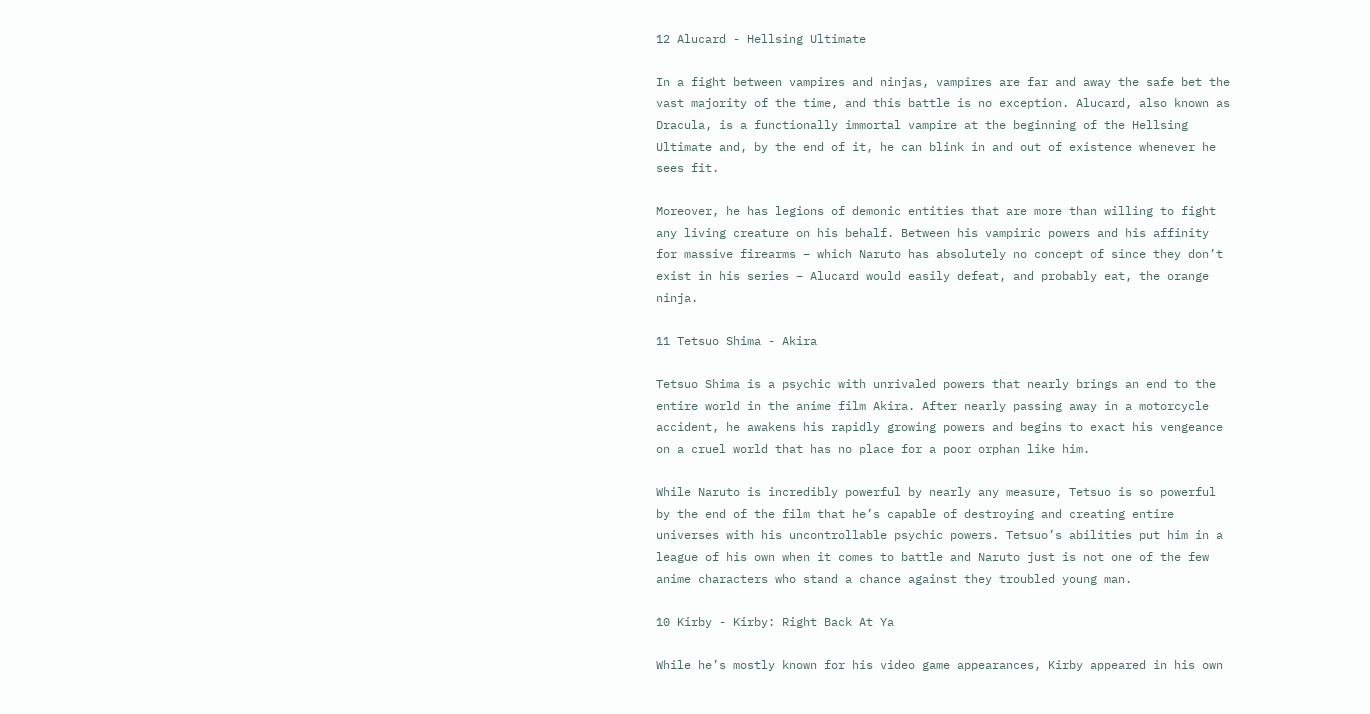12 Alucard - Hellsing Ultimate

In a fight between vampires and ninjas, vampires are far and away the safe bet the vast majority of the time, and this battle is no exception. Alucard, also known as Dracula, is a functionally immortal vampire at the beginning of the Hellsing Ultimate and, by the end of it, he can blink in and out of existence whenever he sees fit.

Moreover, he has legions of demonic entities that are more than willing to fight any living creature on his behalf. Between his vampiric powers and his affinity for massive firearms – which Naruto has absolutely no concept of since they don’t exist in his series – Alucard would easily defeat, and probably eat, the orange ninja.

11 Tetsuo Shima - Akira

Tetsuo Shima is a psychic with unrivaled powers that nearly brings an end to the entire world in the anime film Akira. After nearly passing away in a motorcycle accident, he awakens his rapidly growing powers and begins to exact his vengeance on a cruel world that has no place for a poor orphan like him.

While Naruto is incredibly powerful by nearly any measure, Tetsuo is so powerful by the end of the film that he’s capable of destroying and creating entire universes with his uncontrollable psychic powers. Tetsuo’s abilities put him in a league of his own when it comes to battle and Naruto just is not one of the few anime characters who stand a chance against they troubled young man.

10 Kirby - Kirby: Right Back At Ya

While he’s mostly known for his video game appearances, Kirby appeared in his own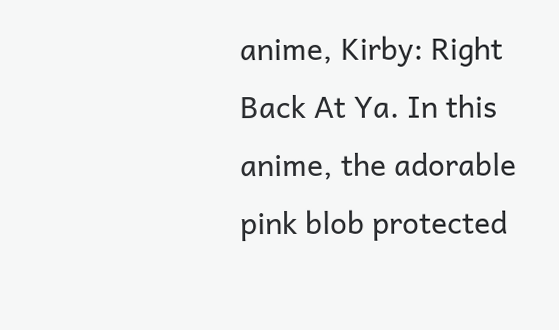anime, Kirby: Right Back At Ya. In this anime, the adorable pink blob protected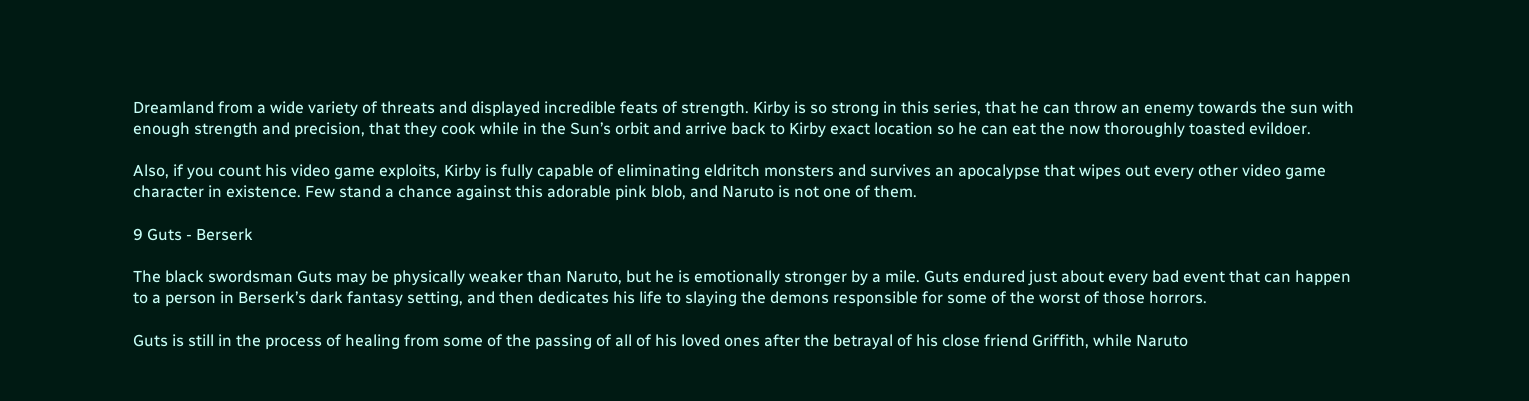Dreamland from a wide variety of threats and displayed incredible feats of strength. Kirby is so strong in this series, that he can throw an enemy towards the sun with enough strength and precision, that they cook while in the Sun’s orbit and arrive back to Kirby exact location so he can eat the now thoroughly toasted evildoer.

Also, if you count his video game exploits, Kirby is fully capable of eliminating eldritch monsters and survives an apocalypse that wipes out every other video game character in existence. Few stand a chance against this adorable pink blob, and Naruto is not one of them.

9 Guts - Berserk

The black swordsman Guts may be physically weaker than Naruto, but he is emotionally stronger by a mile. Guts endured just about every bad event that can happen to a person in Berserk’s dark fantasy setting, and then dedicates his life to slaying the demons responsible for some of the worst of those horrors.

Guts is still in the process of healing from some of the passing of all of his loved ones after the betrayal of his close friend Griffith, while Naruto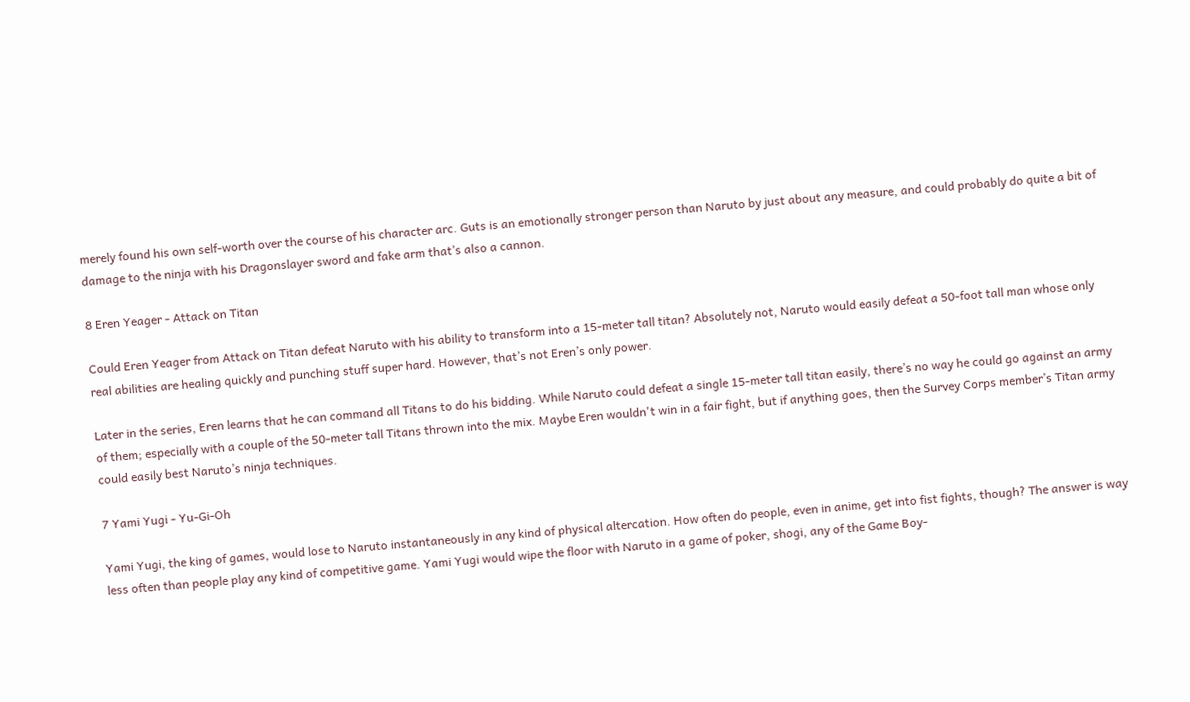merely found his own self-worth over the course of his character arc. Guts is an emotionally stronger person than Naruto by just about any measure, and could probably do quite a bit of damage to the ninja with his Dragonslayer sword and fake arm that’s also a cannon.

8 Eren Yeager - Attack on Titan

Could Eren Yeager from Attack on Titan defeat Naruto with his ability to transform into a 15-meter tall titan? Absolutely not, Naruto would easily defeat a 50-foot tall man whose only real abilities are healing quickly and punching stuff super hard. However, that’s not Eren’s only power.

Later in the series, Eren learns that he can command all Titans to do his bidding. While Naruto could defeat a single 15-meter tall titan easily, there’s no way he could go against an army of them; especially with a couple of the 50-meter tall Titans thrown into the mix. Maybe Eren wouldn't win in a fair fight, but if anything goes, then the Survey Corps member’s Titan army could easily best Naruto’s ninja techniques.

7 Yami Yugi - Yu-Gi-Oh

Yami Yugi, the king of games, would lose to Naruto instantaneously in any kind of physical altercation. How often do people, even in anime, get into fist fights, though? The answer is way less often than people play any kind of competitive game. Yami Yugi would wipe the floor with Naruto in a game of poker, shogi, any of the Game Boy-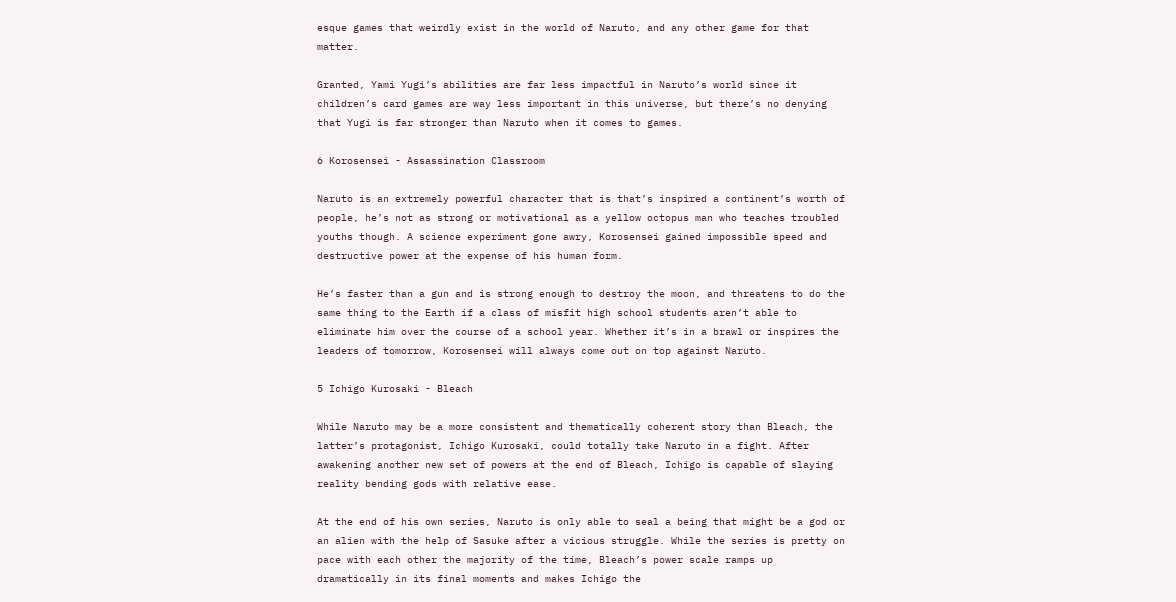esque games that weirdly exist in the world of Naruto, and any other game for that matter.

Granted, Yami Yugi’s abilities are far less impactful in Naruto’s world since it children’s card games are way less important in this universe, but there’s no denying that Yugi is far stronger than Naruto when it comes to games.

6 Korosensei - Assassination Classroom

Naruto is an extremely powerful character that is that’s inspired a continent’s worth of people, he’s not as strong or motivational as a yellow octopus man who teaches troubled youths though. A science experiment gone awry, Korosensei gained impossible speed and destructive power at the expense of his human form.

He’s faster than a gun and is strong enough to destroy the moon, and threatens to do the same thing to the Earth if a class of misfit high school students aren’t able to eliminate him over the course of a school year. Whether it’s in a brawl or inspires the leaders of tomorrow, Korosensei will always come out on top against Naruto.

5 Ichigo Kurosaki - Bleach

While Naruto may be a more consistent and thematically coherent story than Bleach, the latter’s protagonist, Ichigo Kurosaki, could totally take Naruto in a fight. After awakening another new set of powers at the end of Bleach, Ichigo is capable of slaying reality bending gods with relative ease.

At the end of his own series, Naruto is only able to seal a being that might be a god or an alien with the help of Sasuke after a vicious struggle. While the series is pretty on pace with each other the majority of the time, Bleach’s power scale ramps up dramatically in its final moments and makes Ichigo the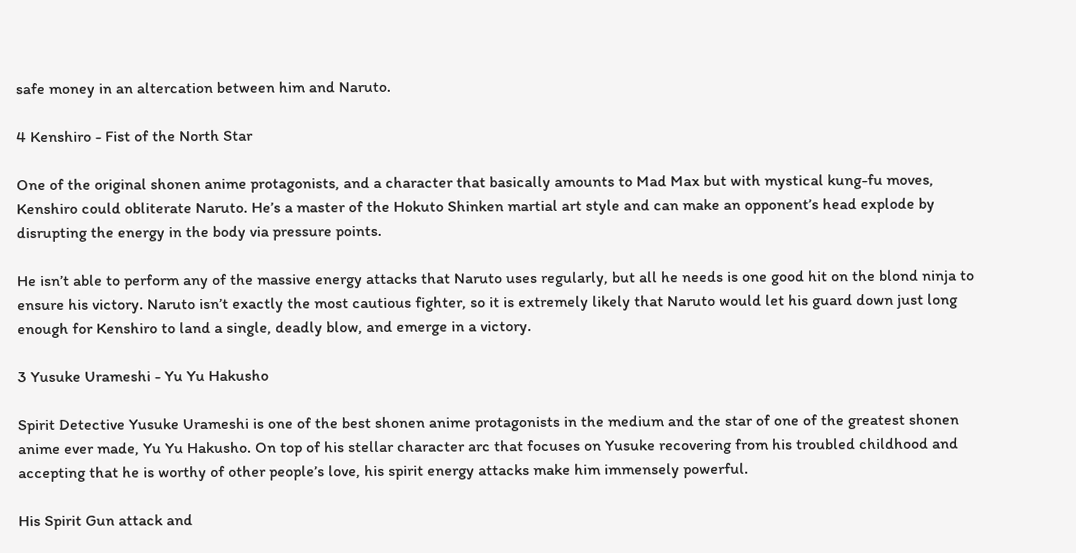safe money in an altercation between him and Naruto.

4 Kenshiro - Fist of the North Star

One of the original shonen anime protagonists, and a character that basically amounts to Mad Max but with mystical kung-fu moves, Kenshiro could obliterate Naruto. He’s a master of the Hokuto Shinken martial art style and can make an opponent’s head explode by disrupting the energy in the body via pressure points.

He isn’t able to perform any of the massive energy attacks that Naruto uses regularly, but all he needs is one good hit on the blond ninja to ensure his victory. Naruto isn’t exactly the most cautious fighter, so it is extremely likely that Naruto would let his guard down just long enough for Kenshiro to land a single, deadly blow, and emerge in a victory.

3 Yusuke Urameshi - Yu Yu Hakusho

Spirit Detective Yusuke Urameshi is one of the best shonen anime protagonists in the medium and the star of one of the greatest shonen anime ever made, Yu Yu Hakusho. On top of his stellar character arc that focuses on Yusuke recovering from his troubled childhood and accepting that he is worthy of other people’s love, his spirit energy attacks make him immensely powerful.

His Spirit Gun attack and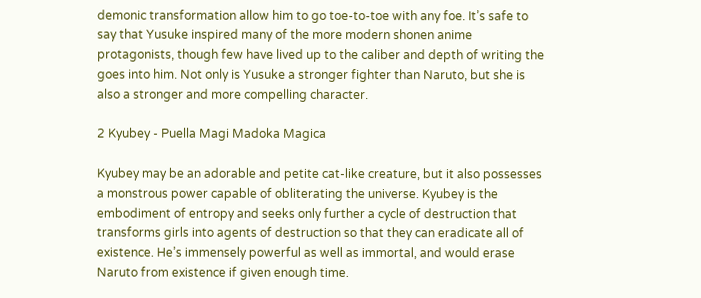demonic transformation allow him to go toe-to-toe with any foe. It’s safe to say that Yusuke inspired many of the more modern shonen anime protagonists, though few have lived up to the caliber and depth of writing the goes into him. Not only is Yusuke a stronger fighter than Naruto, but she is also a stronger and more compelling character.

2 Kyubey - Puella Magi Madoka Magica

Kyubey may be an adorable and petite cat-like creature, but it also possesses a monstrous power capable of obliterating the universe. Kyubey is the embodiment of entropy and seeks only further a cycle of destruction that transforms girls into agents of destruction so that they can eradicate all of existence. He’s immensely powerful as well as immortal, and would erase Naruto from existence if given enough time.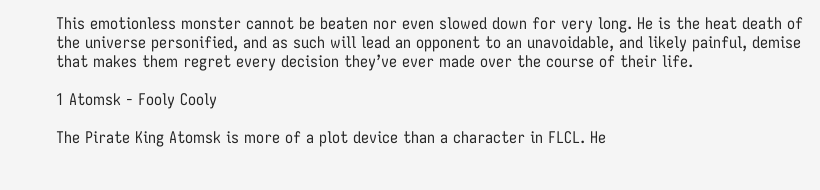This emotionless monster cannot be beaten nor even slowed down for very long. He is the heat death of the universe personified, and as such will lead an opponent to an unavoidable, and likely painful, demise that makes them regret every decision they’ve ever made over the course of their life.

1 Atomsk - Fooly Cooly

The Pirate King Atomsk is more of a plot device than a character in FLCL. He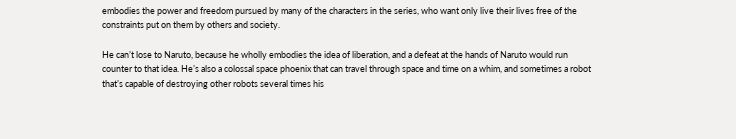embodies the power and freedom pursued by many of the characters in the series, who want only live their lives free of the constraints put on them by others and society.

He can’t lose to Naruto, because he wholly embodies the idea of liberation, and a defeat at the hands of Naruto would run counter to that idea. He’s also a colossal space phoenix that can travel through space and time on a whim, and sometimes a robot that’s capable of destroying other robots several times his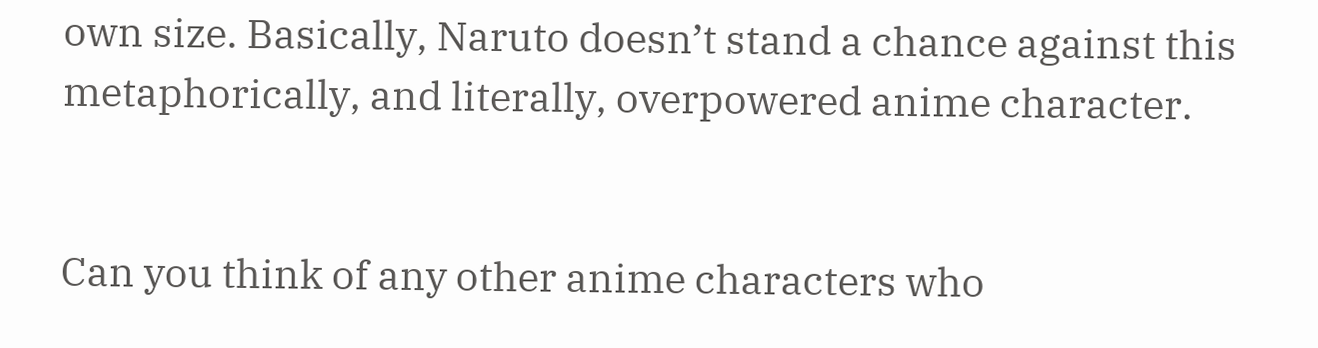own size. Basically, Naruto doesn’t stand a chance against this metaphorically, and literally, overpowered anime character.


Can you think of any other anime characters who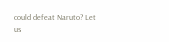could defeat Naruto? Let us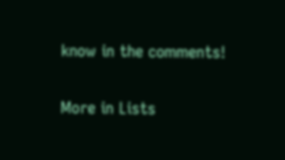know in the comments!

More in Lists